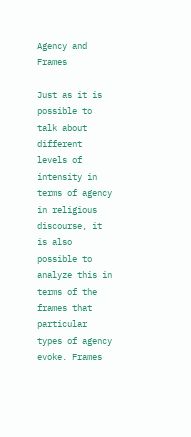Agency and Frames

Just as it is possible to talk about different levels of intensity in terms of agency in religious discourse, it is also possible to analyze this in terms of the frames that particular types of agency evoke. Frames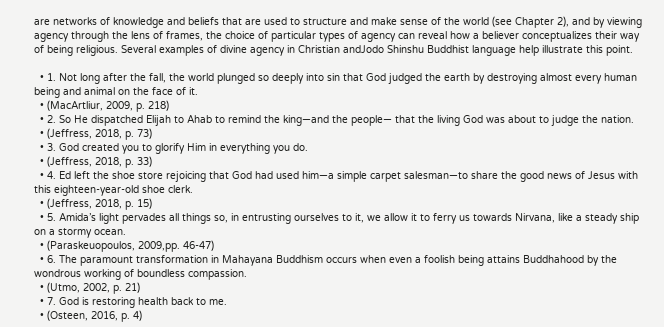are networks of knowledge and beliefs that are used to structure and make sense of the world (see Chapter 2), and by viewing agency through the lens of frames, the choice of particular types of agency can reveal how a believer conceptualizes their way of being religious. Several examples of divine agency in Christian andJodo Shinshu Buddhist language help illustrate this point.

  • 1. Not long after the fall, the world plunged so deeply into sin that God judged the earth by destroying almost every human being and animal on the face of it.
  • (MacArtliur, 2009, p. 218)
  • 2. So He dispatched Elijah to Ahab to remind the king—and the people— that the living God was about to judge the nation.
  • (Jeffress, 2018, p. 73)
  • 3. God created you to glorify Him in everything you do.
  • (Jeffress, 2018, p. 33)
  • 4. Ed left the shoe store rejoicing that God had used him—a simple carpet salesman—to share the good news of Jesus with this eighteen-year-old shoe clerk.
  • (Jeffress, 2018, p. 15)
  • 5. Amida’s light pervades all things so, in entrusting ourselves to it, we allow it to ferry us towards Nirvana, like a steady ship on a stormy ocean.
  • (Paraskeuopoulos, 2009,pp. 46-47)
  • 6. The paramount transformation in Mahayana Buddhism occurs when even a foolish being attains Buddhahood by the wondrous working of boundless compassion.
  • (Utmo, 2002, p. 21)
  • 7. God is restoring health back to me.
  • (Osteen, 2016, p. 4)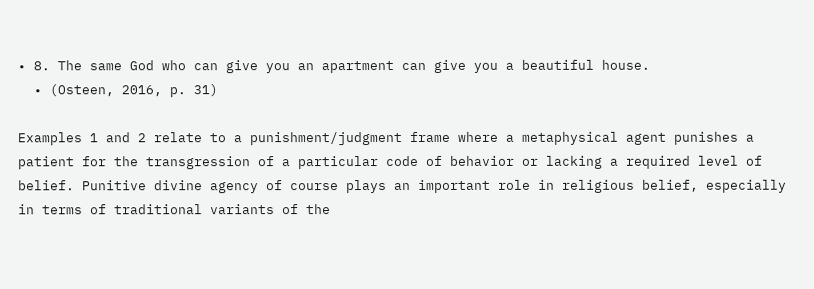• 8. The same God who can give you an apartment can give you a beautiful house.
  • (Osteen, 2016, p. 31)

Examples 1 and 2 relate to a punishment/judgment frame where a metaphysical agent punishes a patient for the transgression of a particular code of behavior or lacking a required level of belief. Punitive divine agency of course plays an important role in religious belief, especially in terms of traditional variants of the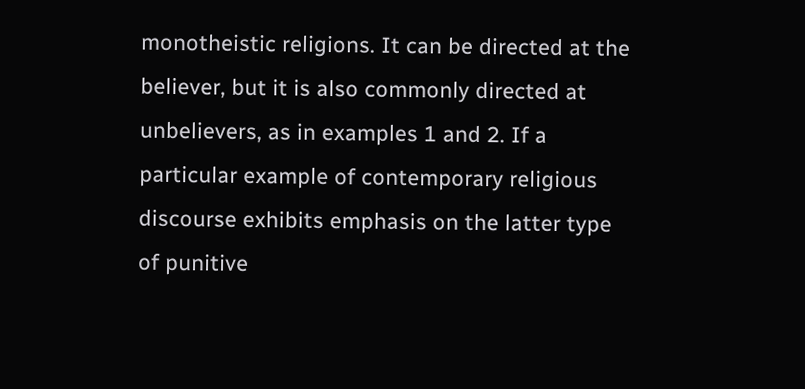monotheistic religions. It can be directed at the believer, but it is also commonly directed at unbelievers, as in examples 1 and 2. If a particular example of contemporary religious discourse exhibits emphasis on the latter type of punitive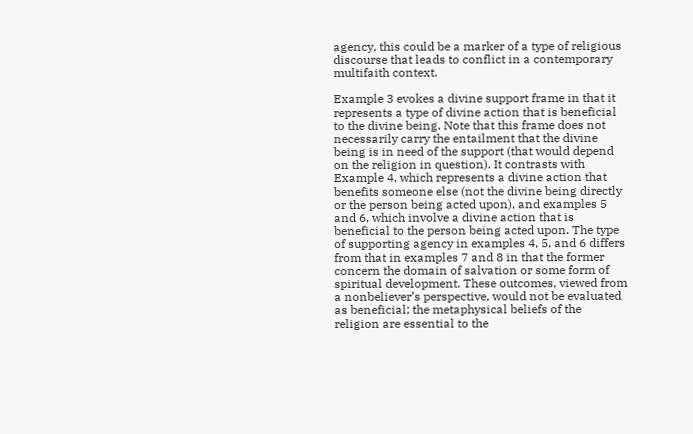agency, this could be a marker of a type of religious discourse that leads to conflict in a contemporary multifaith context.

Example 3 evokes a divine support frame in that it represents a type of divine action that is beneficial to the divine being. Note that this frame does not necessarily carry the entailment that the divine being is in need of the support (that would depend on the religion in question). It contrasts with Example 4, which represents a divine action that benefits someone else (not the divine being directly or the person being acted upon), and examples 5 and 6, which involve a divine action that is beneficial to the person being acted upon. The type of supporting agency in examples 4, 5, and 6 differs from that in examples 7 and 8 in that the former concern the domain of salvation or some form of spiritual development. These outcomes, viewed from a nonbeliever’s perspective, would not be evaluated as beneficial; the metaphysical beliefs of the religion are essential to the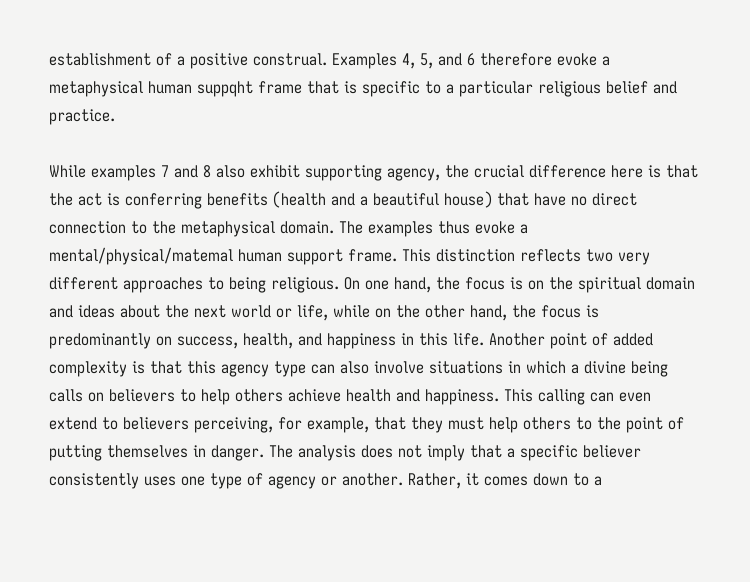establishment of a positive construal. Examples 4, 5, and 6 therefore evoke a metaphysical human suppqht frame that is specific to a particular religious belief and practice.

While examples 7 and 8 also exhibit supporting agency, the crucial difference here is that the act is conferring benefits (health and a beautiful house) that have no direct connection to the metaphysical domain. The examples thus evoke a mental/physical/matemal human support frame. This distinction reflects two very different approaches to being religious. On one hand, the focus is on the spiritual domain and ideas about the next world or life, while on the other hand, the focus is predominantly on success, health, and happiness in this life. Another point of added complexity is that this agency type can also involve situations in which a divine being calls on believers to help others achieve health and happiness. This calling can even extend to believers perceiving, for example, that they must help others to the point of putting themselves in danger. The analysis does not imply that a specific believer consistently uses one type of agency or another. Rather, it comes down to a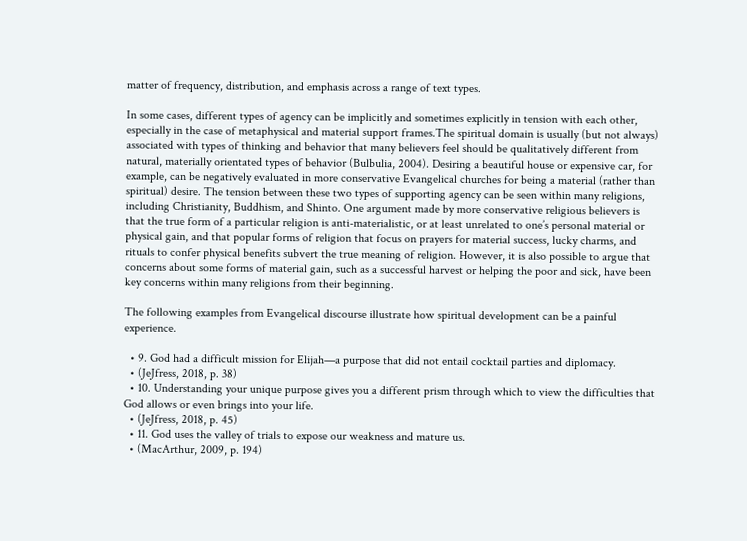matter of frequency, distribution, and emphasis across a range of text types.

In some cases, different types of agency can be implicitly and sometimes explicitly in tension with each other, especially in the case of metaphysical and material support frames.The spiritual domain is usually (but not always) associated with types of thinking and behavior that many believers feel should be qualitatively different from natural, materially orientated types of behavior (Bulbulia, 2004). Desiring a beautiful house or expensive car, for example, can be negatively evaluated in more conservative Evangelical churches for being a material (rather than spiritual) desire. The tension between these two types of supporting agency can be seen within many religions, including Christianity, Buddhism, and Shinto. One argument made by more conservative religious believers is that the true form of a particular religion is anti-materialistic, or at least unrelated to one’s personal material or physical gain, and that popular forms of religion that focus on prayers for material success, lucky charms, and rituals to confer physical benefits subvert the true meaning of religion. However, it is also possible to argue that concerns about some forms of material gain, such as a successful harvest or helping the poor and sick, have been key concerns within many religions from their beginning.

The following examples from Evangelical discourse illustrate how spiritual development can be a painful experience.

  • 9. God had a difficult mission for Elijah—a purpose that did not entail cocktail parties and diplomacy.
  • (JeJfress, 2018, p. 38)
  • 10. Understanding your unique purpose gives you a different prism through which to view the difficulties that God allows or even brings into your life.
  • (JeJfress, 2018, p. 45)
  • 11. God uses the valley of trials to expose our weakness and mature us.
  • (MacArthur, 2009, p. 194)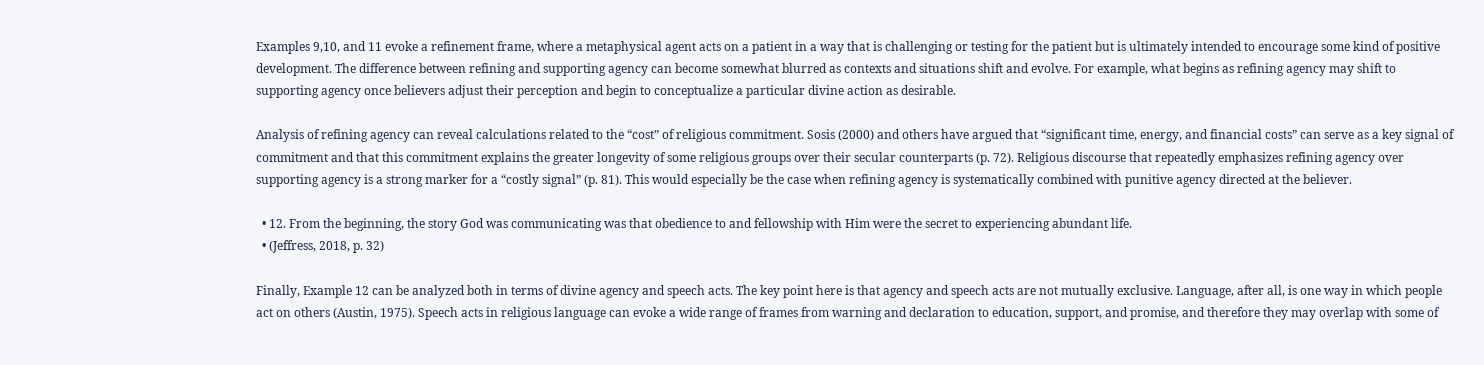Examples 9,10, and 11 evoke a refinement frame, where a metaphysical agent acts on a patient in a way that is challenging or testing for the patient but is ultimately intended to encourage some kind of positive development. The difference between refining and supporting agency can become somewhat blurred as contexts and situations shift and evolve. For example, what begins as refining agency may shift to supporting agency once believers adjust their perception and begin to conceptualize a particular divine action as desirable.

Analysis of refining agency can reveal calculations related to the “cost” of religious commitment. Sosis (2000) and others have argued that “significant time, energy, and financial costs” can serve as a key signal of commitment and that this commitment explains the greater longevity of some religious groups over their secular counterparts (p. 72). Religious discourse that repeatedly emphasizes refining agency over supporting agency is a strong marker for a “costly signal” (p. 81). This would especially be the case when refining agency is systematically combined with punitive agency directed at the believer.

  • 12. From the beginning, the story God was communicating was that obedience to and fellowship with Him were the secret to experiencing abundant life.
  • (Jeffress, 2018, p. 32)

Finally, Example 12 can be analyzed both in terms of divine agency and speech acts. The key point here is that agency and speech acts are not mutually exclusive. Language, after all, is one way in which people act on others (Austin, 1975). Speech acts in religious language can evoke a wide range of frames from warning and declaration to education, support, and promise, and therefore they may overlap with some of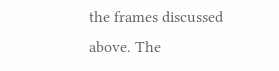the frames discussed above. The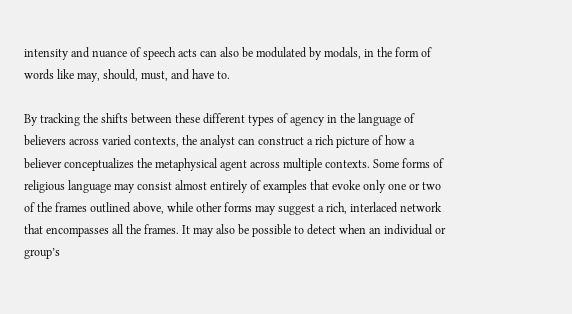intensity and nuance of speech acts can also be modulated by modals, in the form of words like may, should, must, and have to.

By tracking the shifts between these different types of agency in the language of believers across varied contexts, the analyst can construct a rich picture of how a believer conceptualizes the metaphysical agent across multiple contexts. Some forms of religious language may consist almost entirely of examples that evoke only one or two of the frames outlined above, while other forms may suggest a rich, interlaced network that encompasses all the frames. It may also be possible to detect when an individual or group’s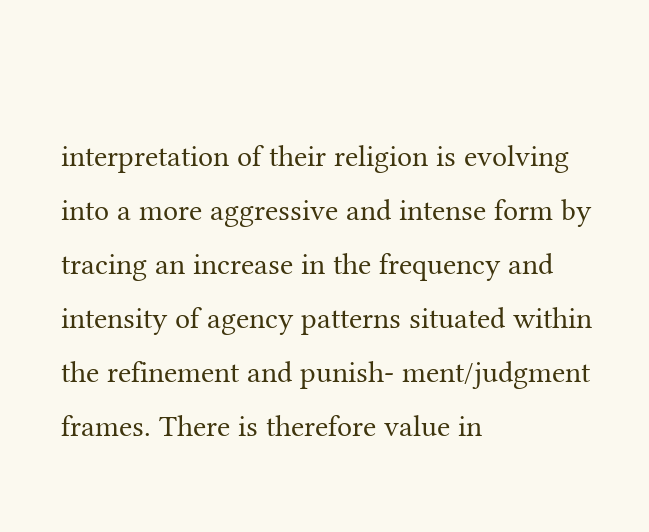interpretation of their religion is evolving into a more aggressive and intense form by tracing an increase in the frequency and intensity of agency patterns situated within the refinement and punish- ment/judgment frames. There is therefore value in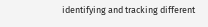identifying and tracking different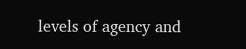levels of agency and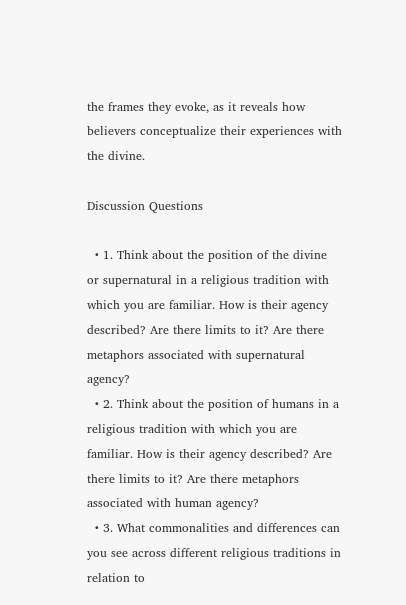the frames they evoke, as it reveals how believers conceptualize their experiences with the divine.

Discussion Questions

  • 1. Think about the position of the divine or supernatural in a religious tradition with which you are familiar. How is their agency described? Are there limits to it? Are there metaphors associated with supernatural agency?
  • 2. Think about the position of humans in a religious tradition with which you are familiar. How is their agency described? Are there limits to it? Are there metaphors associated with human agency?
  • 3. What commonalities and differences can you see across different religious traditions in relation to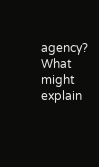agency? What might explain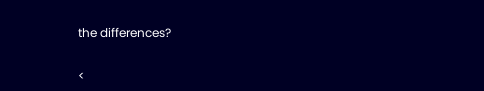the differences?


<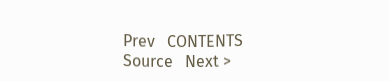Prev   CONTENTS   Source   Next >